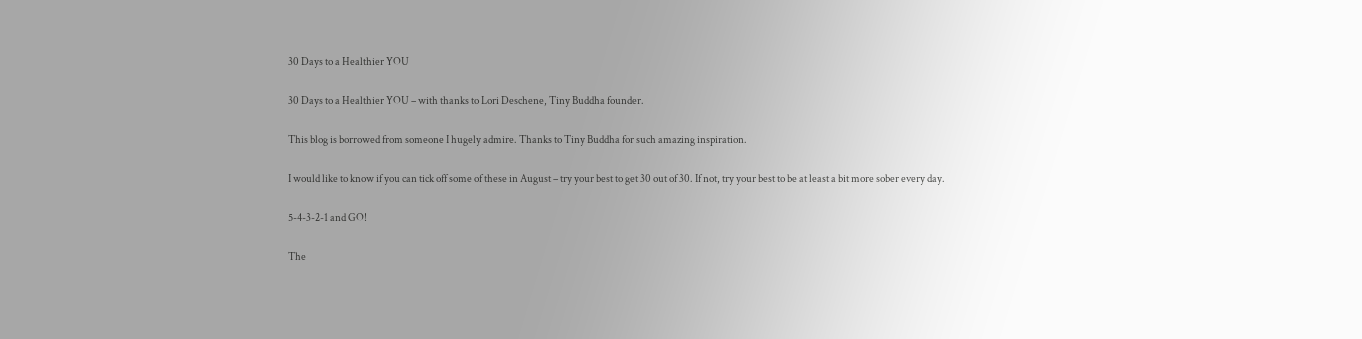30 Days to a Healthier YOU

30 Days to a Healthier YOU – with thanks to Lori Deschene, Tiny Buddha founder.

This blog is borrowed from someone I hugely admire. Thanks to Tiny Buddha for such amazing inspiration.

I would like to know if you can tick off some of these in August – try your best to get 30 out of 30. If not, try your best to be at least a bit more sober every day.

5-4-3-2-1 and GO!

The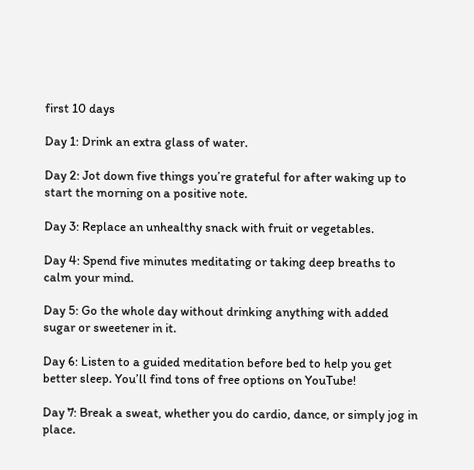first 10 days

Day 1: Drink an extra glass of water.

Day 2: Jot down five things you’re grateful for after waking up to start the morning on a positive note.

Day 3: Replace an unhealthy snack with fruit or vegetables.

Day 4: Spend five minutes meditating or taking deep breaths to calm your mind.

Day 5: Go the whole day without drinking anything with added sugar or sweetener in it.

Day 6: Listen to a guided meditation before bed to help you get better sleep. You’ll find tons of free options on YouTube!

Day 7: Break a sweat, whether you do cardio, dance, or simply jog in place.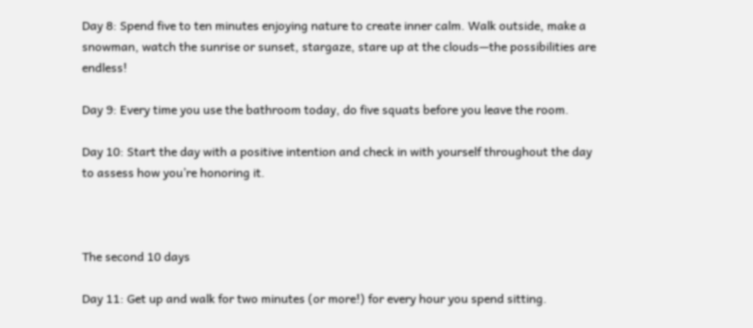Day 8: Spend five to ten minutes enjoying nature to create inner calm. Walk outside, make a snowman, watch the sunrise or sunset, stargaze, stare up at the clouds—the possibilities are endless!

Day 9: Every time you use the bathroom today, do five squats before you leave the room.

Day 10: Start the day with a positive intention and check in with yourself throughout the day to assess how you’re honoring it.



The second 10 days

Day 11: Get up and walk for two minutes (or more!) for every hour you spend sitting.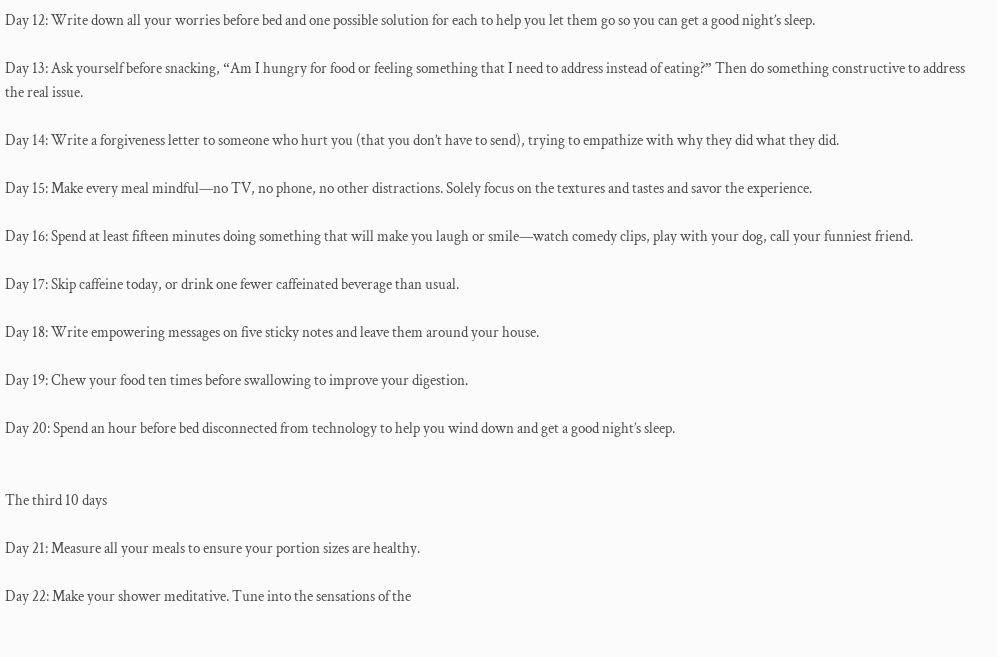Day 12: Write down all your worries before bed and one possible solution for each to help you let them go so you can get a good night’s sleep.

Day 13: Ask yourself before snacking, “Am I hungry for food or feeling something that I need to address instead of eating?” Then do something constructive to address the real issue.

Day 14: Write a forgiveness letter to someone who hurt you (that you don’t have to send), trying to empathize with why they did what they did.

Day 15: Make every meal mindful—no TV, no phone, no other distractions. Solely focus on the textures and tastes and savor the experience.

Day 16: Spend at least fifteen minutes doing something that will make you laugh or smile—watch comedy clips, play with your dog, call your funniest friend.

Day 17: Skip caffeine today, or drink one fewer caffeinated beverage than usual.

Day 18: Write empowering messages on five sticky notes and leave them around your house.

Day 19: Chew your food ten times before swallowing to improve your digestion.

Day 20: Spend an hour before bed disconnected from technology to help you wind down and get a good night’s sleep.


The third 10 days

Day 21: Measure all your meals to ensure your portion sizes are healthy.

Day 22: Make your shower meditative. Tune into the sensations of the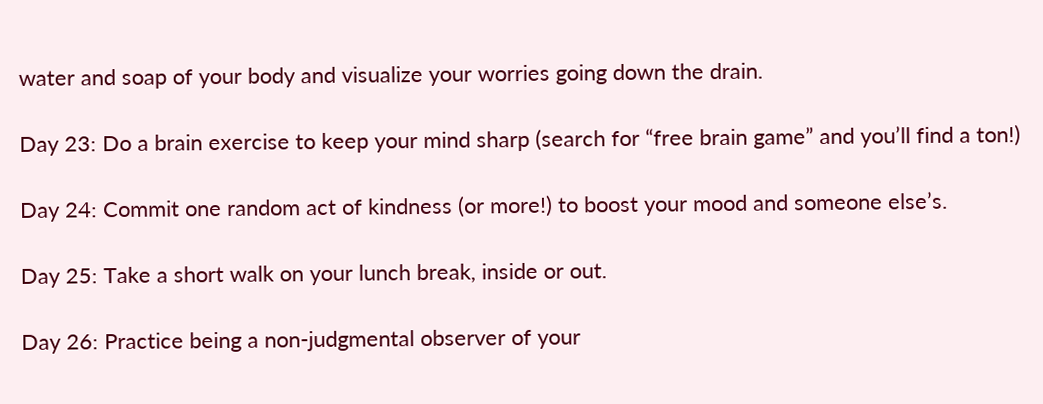water and soap of your body and visualize your worries going down the drain.

Day 23: Do a brain exercise to keep your mind sharp (search for “free brain game” and you’ll find a ton!)

Day 24: Commit one random act of kindness (or more!) to boost your mood and someone else’s.

Day 25: Take a short walk on your lunch break, inside or out.

Day 26: Practice being a non-judgmental observer of your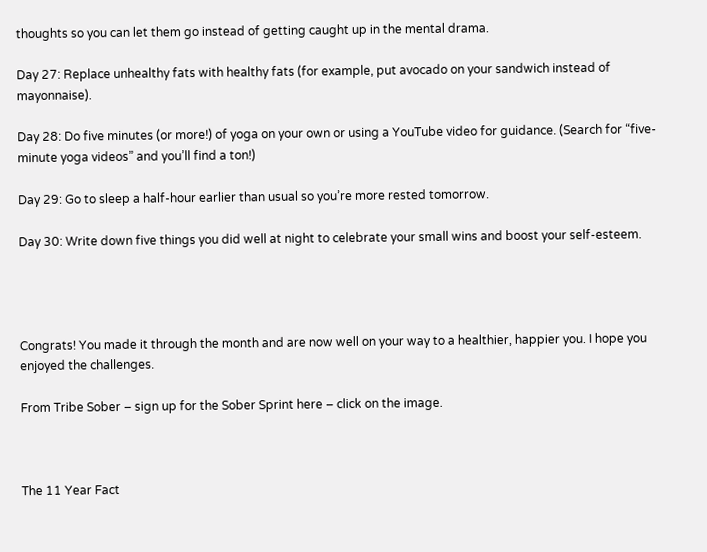thoughts so you can let them go instead of getting caught up in the mental drama.

Day 27: Replace unhealthy fats with healthy fats (for example, put avocado on your sandwich instead of mayonnaise).

Day 28: Do five minutes (or more!) of yoga on your own or using a YouTube video for guidance. (Search for “five-minute yoga videos” and you’ll find a ton!)

Day 29: Go to sleep a half-hour earlier than usual so you’re more rested tomorrow.

Day 30: Write down five things you did well at night to celebrate your small wins and boost your self-esteem.




Congrats! You made it through the month and are now well on your way to a healthier, happier you. I hope you enjoyed the challenges.

From Tribe Sober – sign up for the Sober Sprint here – click on the image.



The 11 Year Fact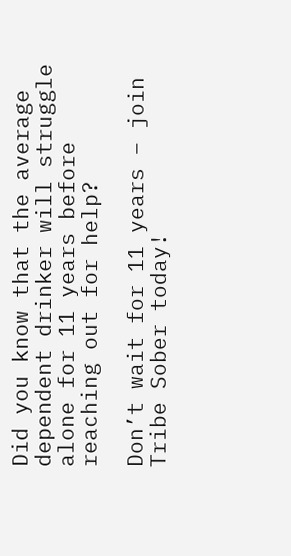Did you know that the average dependent drinker will struggle alone for 11 years before reaching out for help?

Don’t wait for 11 years – join Tribe Sober today!